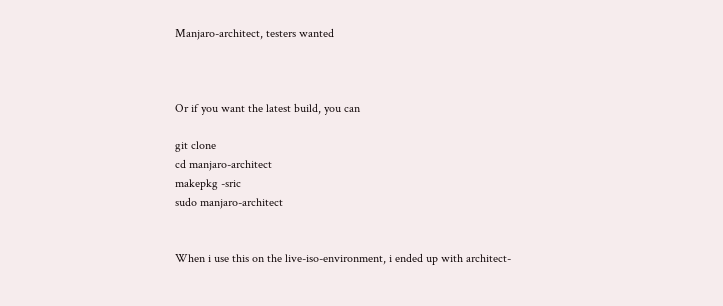Manjaro-architect, testers wanted



Or if you want the latest build, you can

git clone
cd manjaro-architect
makepkg -sric
sudo manjaro-architect


When i use this on the live-iso-environment, i ended up with architect-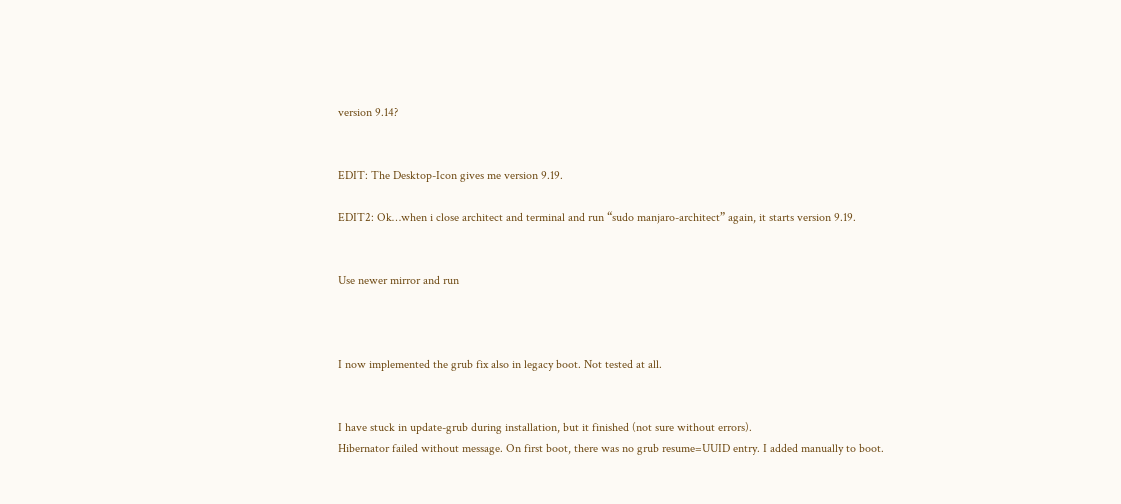version 9.14?


EDIT: The Desktop-Icon gives me version 9.19.

EDIT2: Ok…when i close architect and terminal and run “sudo manjaro-architect” again, it starts version 9.19.


Use newer mirror and run



I now implemented the grub fix also in legacy boot. Not tested at all.


I have stuck in update-grub during installation, but it finished (not sure without errors).
Hibernator failed without message. On first boot, there was no grub resume=UUID entry. I added manually to boot.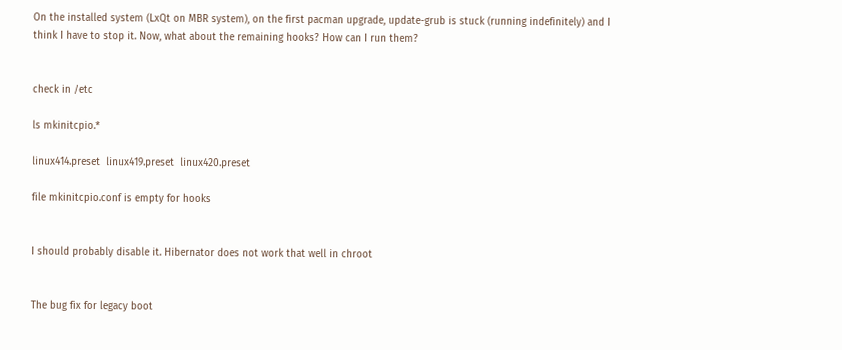On the installed system (LxQt on MBR system), on the first pacman upgrade, update-grub is stuck (running indefinitely) and I think I have to stop it. Now, what about the remaining hooks? How can I run them?


check in /etc

ls mkinitcpio.*

linux414.preset  linux419.preset  linux420.preset

file mkinitcpio.conf is empty for hooks


I should probably disable it. Hibernator does not work that well in chroot


The bug fix for legacy boot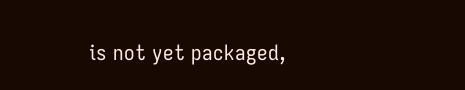is not yet packaged,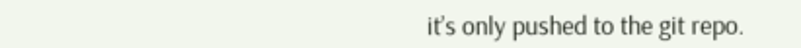it’s only pushed to the git repo.